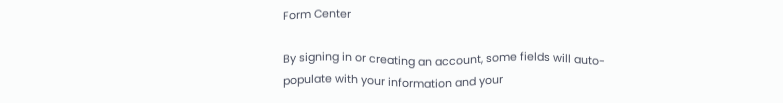Form Center

By signing in or creating an account, some fields will auto-populate with your information and your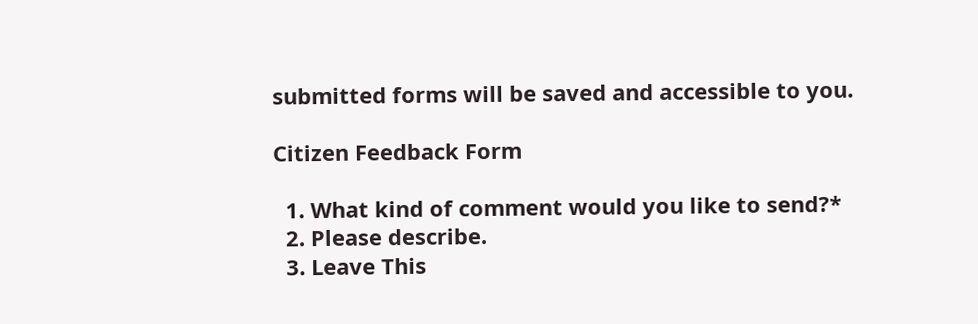submitted forms will be saved and accessible to you.

Citizen Feedback Form

  1. What kind of comment would you like to send?*
  2. Please describe.
  3. Leave This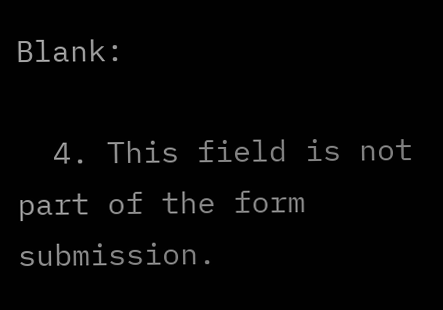Blank:

  4. This field is not part of the form submission.